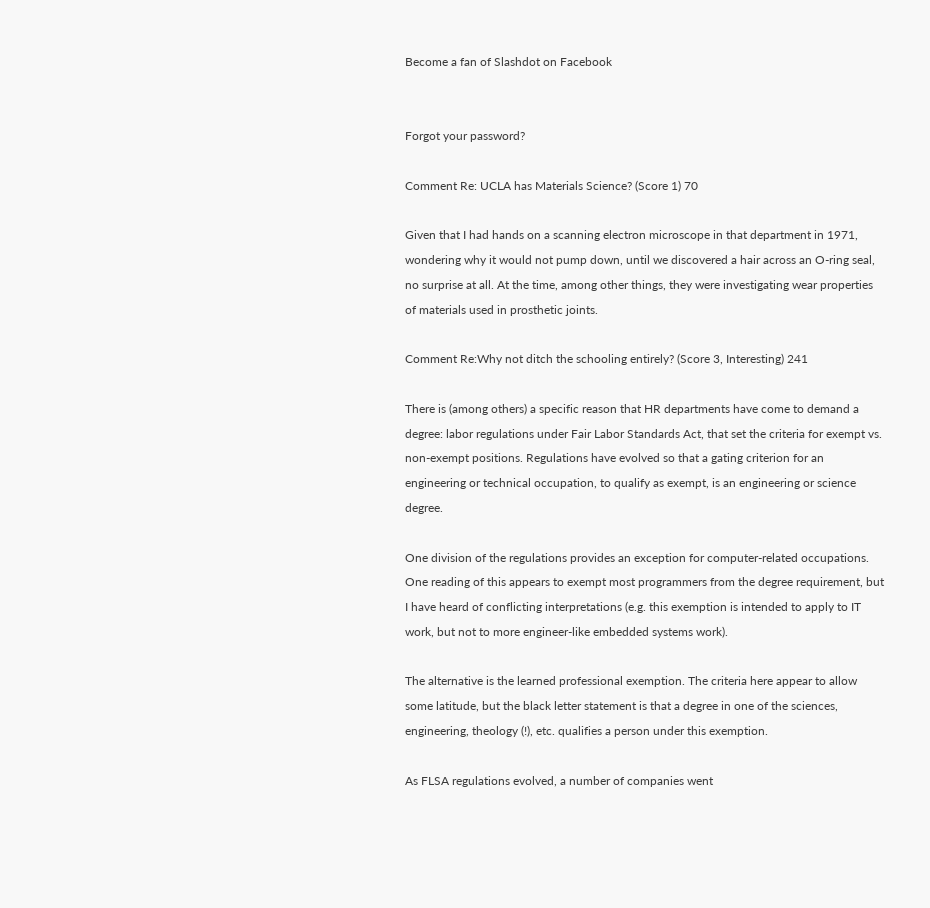Become a fan of Slashdot on Facebook


Forgot your password?

Comment Re: UCLA has Materials Science? (Score 1) 70

Given that I had hands on a scanning electron microscope in that department in 1971, wondering why it would not pump down, until we discovered a hair across an O-ring seal, no surprise at all. At the time, among other things, they were investigating wear properties of materials used in prosthetic joints.

Comment Re:Why not ditch the schooling entirely? (Score 3, Interesting) 241

There is (among others) a specific reason that HR departments have come to demand a degree: labor regulations under Fair Labor Standards Act, that set the criteria for exempt vs. non-exempt positions. Regulations have evolved so that a gating criterion for an engineering or technical occupation, to qualify as exempt, is an engineering or science degree.

One division of the regulations provides an exception for computer-related occupations. One reading of this appears to exempt most programmers from the degree requirement, but I have heard of conflicting interpretations (e.g. this exemption is intended to apply to IT work, but not to more engineer-like embedded systems work).

The alternative is the learned professional exemption. The criteria here appear to allow some latitude, but the black letter statement is that a degree in one of the sciences, engineering, theology (!), etc. qualifies a person under this exemption.

As FLSA regulations evolved, a number of companies went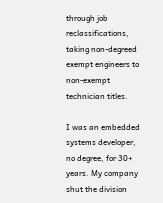through job reclassifications, taking non-degreed exempt engineers to non-exempt technician titles.

I was an embedded systems developer, no degree, for 30+ years. My company shut the division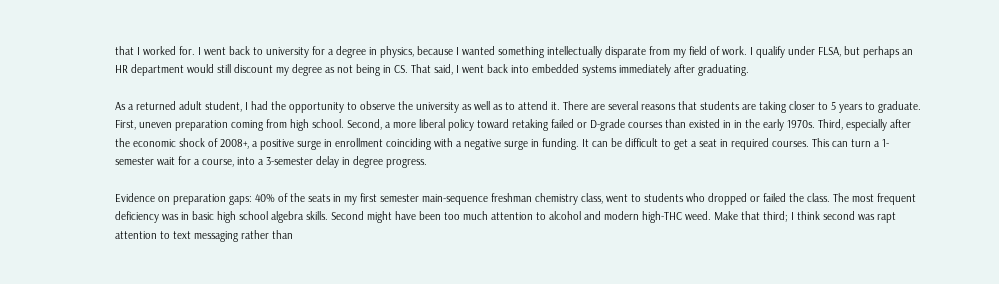that I worked for. I went back to university for a degree in physics, because I wanted something intellectually disparate from my field of work. I qualify under FLSA, but perhaps an HR department would still discount my degree as not being in CS. That said, I went back into embedded systems immediately after graduating.

As a returned adult student, I had the opportunity to observe the university as well as to attend it. There are several reasons that students are taking closer to 5 years to graduate. First, uneven preparation coming from high school. Second, a more liberal policy toward retaking failed or D-grade courses than existed in in the early 1970s. Third, especially after the economic shock of 2008+, a positive surge in enrollment coinciding with a negative surge in funding. It can be difficult to get a seat in required courses. This can turn a 1-semester wait for a course, into a 3-semester delay in degree progress.

Evidence on preparation gaps: 40% of the seats in my first semester main-sequence freshman chemistry class, went to students who dropped or failed the class. The most frequent deficiency was in basic high school algebra skills. Second might have been too much attention to alcohol and modern high-THC weed. Make that third; I think second was rapt attention to text messaging rather than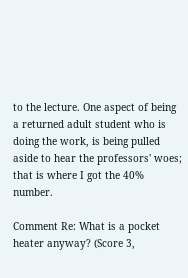to the lecture. One aspect of being a returned adult student who is doing the work, is being pulled aside to hear the professors' woes; that is where I got the 40% number.

Comment Re: What is a pocket heater anyway? (Score 3,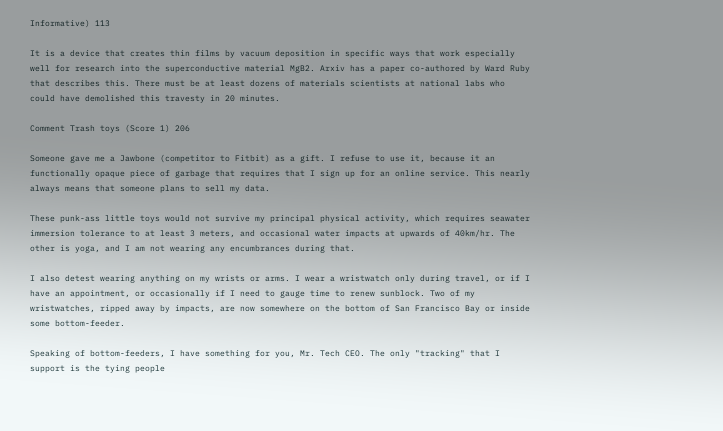Informative) 113

It is a device that creates thin films by vacuum deposition in specific ways that work especially well for research into the superconductive material MgB2. Arxiv has a paper co-authored by Ward Ruby that describes this. There must be at least dozens of materials scientists at national labs who could have demolished this travesty in 20 minutes.

Comment Trash toys (Score 1) 206

Someone gave me a Jawbone (competitor to Fitbit) as a gift. I refuse to use it, because it an functionally opaque piece of garbage that requires that I sign up for an online service. This nearly always means that someone plans to sell my data.

These punk-ass little toys would not survive my principal physical activity, which requires seawater immersion tolerance to at least 3 meters, and occasional water impacts at upwards of 40km/hr. The other is yoga, and I am not wearing any encumbrances during that.

I also detest wearing anything on my wrists or arms. I wear a wristwatch only during travel, or if I have an appointment, or occasionally if I need to gauge time to renew sunblock. Two of my wristwatches, ripped away by impacts, are now somewhere on the bottom of San Francisco Bay or inside some bottom-feeder.

Speaking of bottom-feeders, I have something for you, Mr. Tech CEO. The only "tracking" that I support is the tying people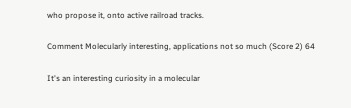who propose it, onto active railroad tracks.

Comment Molecularly interesting, applications not so much (Score 2) 64

It's an interesting curiosity in a molecular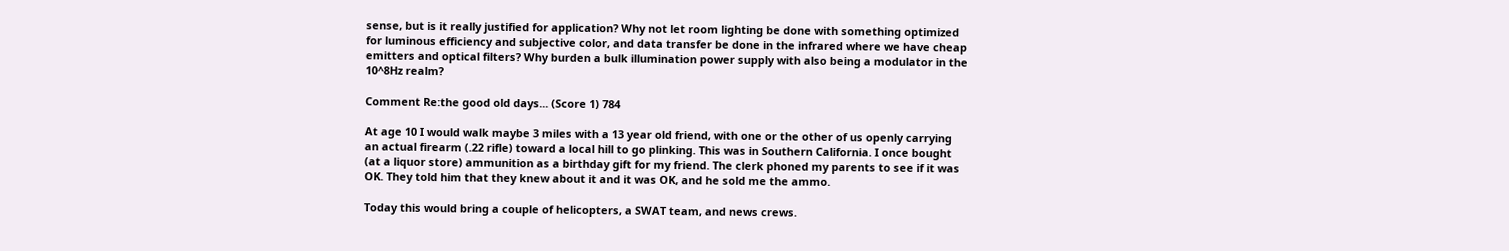sense, but is it really justified for application? Why not let room lighting be done with something optimized for luminous efficiency and subjective color, and data transfer be done in the infrared where we have cheap emitters and optical filters? Why burden a bulk illumination power supply with also being a modulator in the 10^8Hz realm?

Comment Re:the good old days... (Score 1) 784

At age 10 I would walk maybe 3 miles with a 13 year old friend, with one or the other of us openly carrying an actual firearm (.22 rifle) toward a local hill to go plinking. This was in Southern California. I once bought (at a liquor store) ammunition as a birthday gift for my friend. The clerk phoned my parents to see if it was OK. They told him that they knew about it and it was OK, and he sold me the ammo.

Today this would bring a couple of helicopters, a SWAT team, and news crews.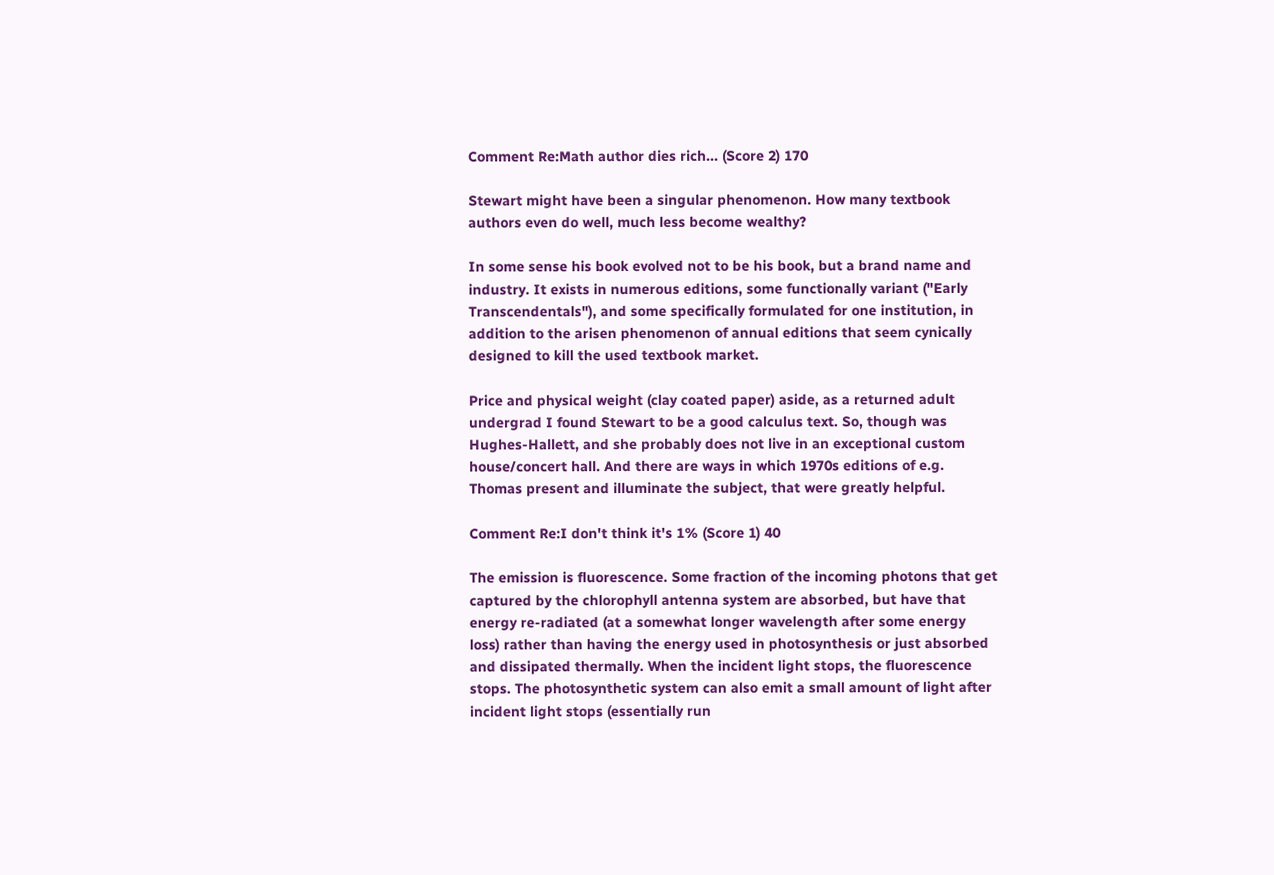Comment Re:Math author dies rich... (Score 2) 170

Stewart might have been a singular phenomenon. How many textbook authors even do well, much less become wealthy?

In some sense his book evolved not to be his book, but a brand name and industry. It exists in numerous editions, some functionally variant ("Early Transcendentals"), and some specifically formulated for one institution, in addition to the arisen phenomenon of annual editions that seem cynically designed to kill the used textbook market.

Price and physical weight (clay coated paper) aside, as a returned adult undergrad I found Stewart to be a good calculus text. So, though was Hughes-Hallett, and she probably does not live in an exceptional custom house/concert hall. And there are ways in which 1970s editions of e.g. Thomas present and illuminate the subject, that were greatly helpful.

Comment Re:I don't think it's 1% (Score 1) 40

The emission is fluorescence. Some fraction of the incoming photons that get captured by the chlorophyll antenna system are absorbed, but have that energy re-radiated (at a somewhat longer wavelength after some energy loss) rather than having the energy used in photosynthesis or just absorbed and dissipated thermally. When the incident light stops, the fluorescence stops. The photosynthetic system can also emit a small amount of light after incident light stops (essentially run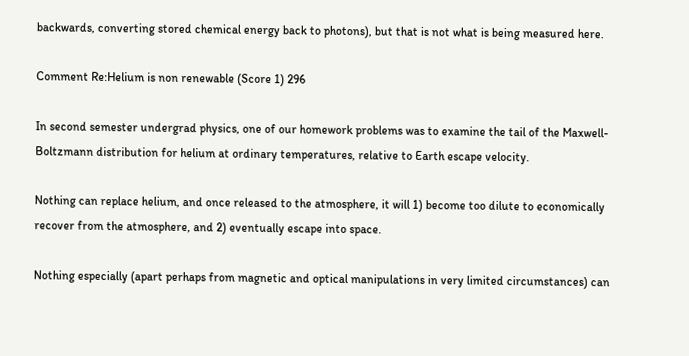backwards, converting stored chemical energy back to photons), but that is not what is being measured here.

Comment Re:Helium is non renewable (Score 1) 296

In second semester undergrad physics, one of our homework problems was to examine the tail of the Maxwell-Boltzmann distribution for helium at ordinary temperatures, relative to Earth escape velocity.

Nothing can replace helium, and once released to the atmosphere, it will 1) become too dilute to economically recover from the atmosphere, and 2) eventually escape into space.

Nothing especially (apart perhaps from magnetic and optical manipulations in very limited circumstances) can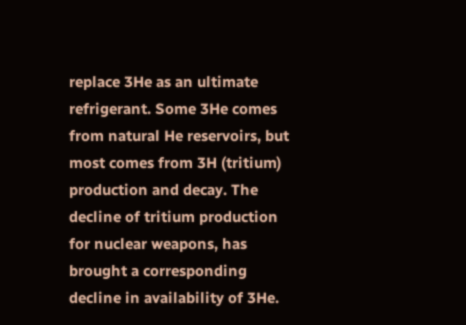replace 3He as an ultimate refrigerant. Some 3He comes from natural He reservoirs, but most comes from 3H (tritium) production and decay. The decline of tritium production for nuclear weapons, has brought a corresponding decline in availability of 3He.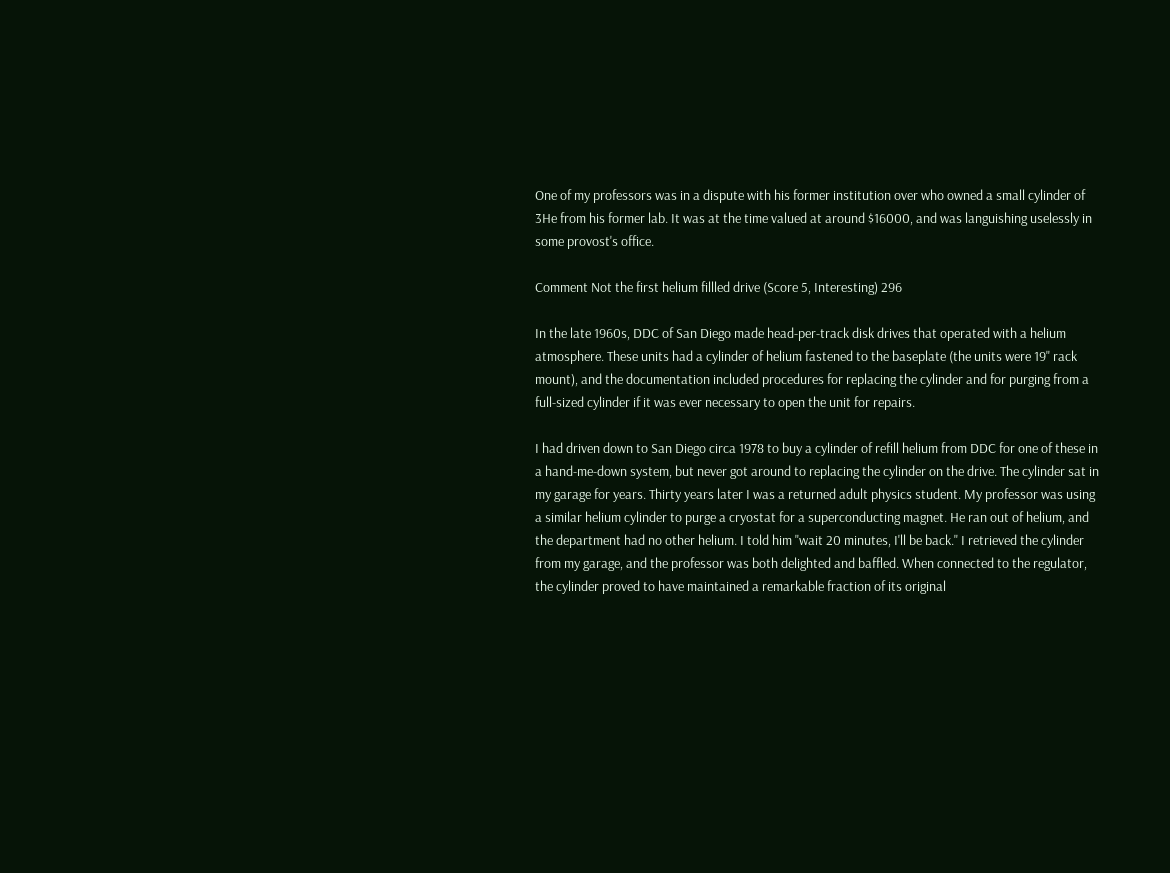One of my professors was in a dispute with his former institution over who owned a small cylinder of 3He from his former lab. It was at the time valued at around $16000, and was languishing uselessly in some provost's office.

Comment Not the first helium fillled drive (Score 5, Interesting) 296

In the late 1960s, DDC of San Diego made head-per-track disk drives that operated with a helium atmosphere. These units had a cylinder of helium fastened to the baseplate (the units were 19" rack mount), and the documentation included procedures for replacing the cylinder and for purging from a full-sized cylinder if it was ever necessary to open the unit for repairs.

I had driven down to San Diego circa 1978 to buy a cylinder of refill helium from DDC for one of these in a hand-me-down system, but never got around to replacing the cylinder on the drive. The cylinder sat in my garage for years. Thirty years later I was a returned adult physics student. My professor was using a similar helium cylinder to purge a cryostat for a superconducting magnet. He ran out of helium, and the department had no other helium. I told him "wait 20 minutes, I'll be back." I retrieved the cylinder from my garage, and the professor was both delighted and baffled. When connected to the regulator, the cylinder proved to have maintained a remarkable fraction of its original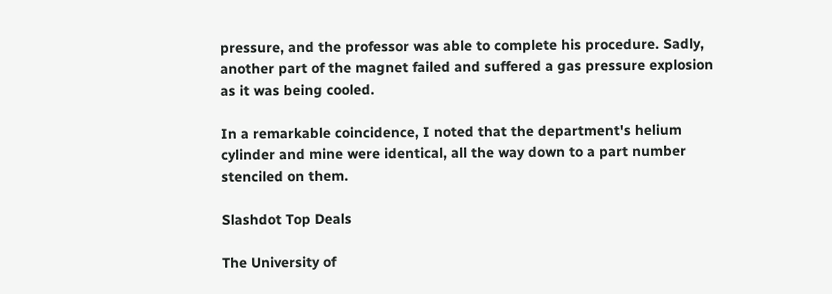pressure, and the professor was able to complete his procedure. Sadly, another part of the magnet failed and suffered a gas pressure explosion as it was being cooled.

In a remarkable coincidence, I noted that the department's helium cylinder and mine were identical, all the way down to a part number stenciled on them.

Slashdot Top Deals

The University of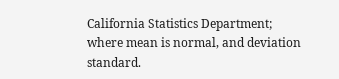California Statistics Department; where mean is normal, and deviation standard.